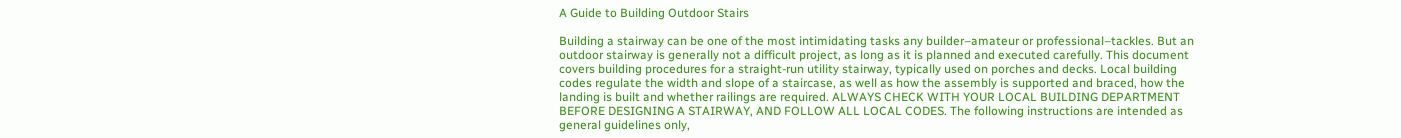A Guide to Building Outdoor Stairs

Building a stairway can be one of the most intimidating tasks any builder–amateur or professional–tackles. But an outdoor stairway is generally not a difficult project, as long as it is planned and executed carefully. This document covers building procedures for a straight-run utility stairway, typically used on porches and decks. Local building codes regulate the width and slope of a staircase, as well as how the assembly is supported and braced, how the landing is built and whether railings are required. ALWAYS CHECK WITH YOUR LOCAL BUILDING DEPARTMENT BEFORE DESIGNING A STAIRWAY, AND FOLLOW ALL LOCAL CODES. The following instructions are intended as general guidelines only,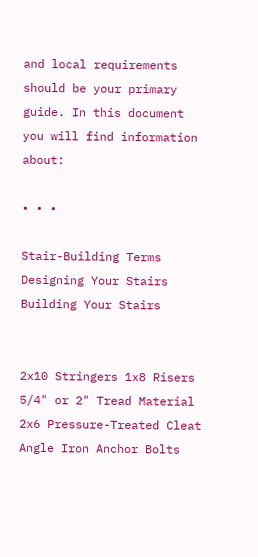and local requirements should be your primary guide. In this document you will find information about:

• • •

Stair-Building Terms Designing Your Stairs Building Your Stairs


2x10 Stringers 1x8 Risers 5/4" or 2" Tread Material 2x6 Pressure-Treated Cleat Angle Iron Anchor Bolts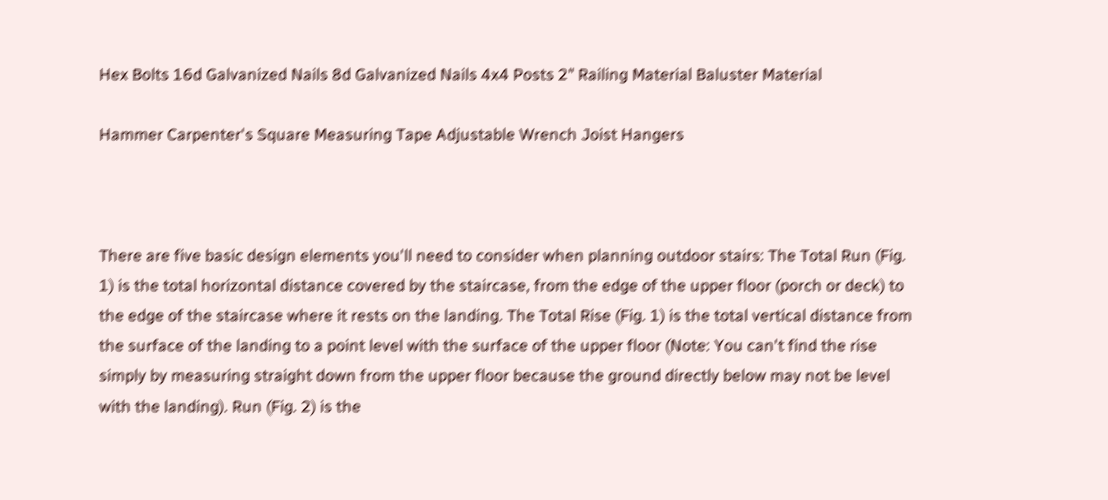Hex Bolts 16d Galvanized Nails 8d Galvanized Nails 4x4 Posts 2" Railing Material Baluster Material

Hammer Carpenter's Square Measuring Tape Adjustable Wrench Joist Hangers



There are five basic design elements you'll need to consider when planning outdoor stairs: The Total Run (Fig. 1) is the total horizontal distance covered by the staircase, from the edge of the upper floor (porch or deck) to the edge of the staircase where it rests on the landing. The Total Rise (Fig. 1) is the total vertical distance from the surface of the landing to a point level with the surface of the upper floor (Note: You can't find the rise simply by measuring straight down from the upper floor because the ground directly below may not be level with the landing). Run (Fig. 2) is the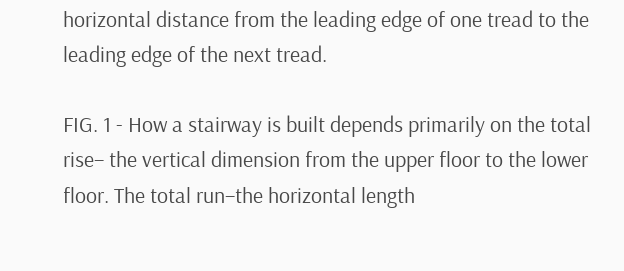horizontal distance from the leading edge of one tread to the leading edge of the next tread.

FIG. 1 - How a stairway is built depends primarily on the total rise– the vertical dimension from the upper floor to the lower floor. The total run–the horizontal length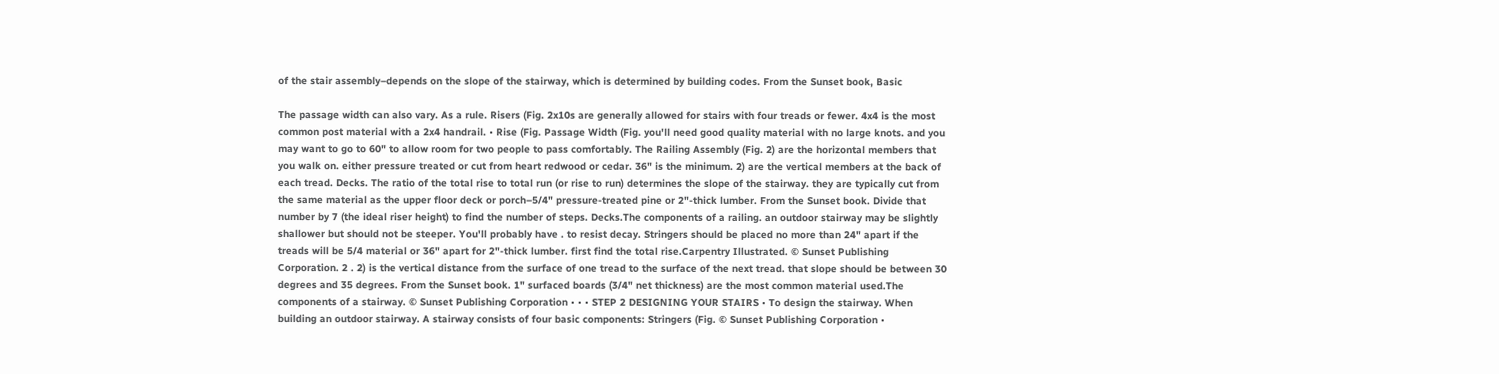of the stair assembly–depends on the slope of the stairway, which is determined by building codes. From the Sunset book, Basic

The passage width can also vary. As a rule. Risers (Fig. 2x10s are generally allowed for stairs with four treads or fewer. 4x4 is the most common post material with a 2x4 handrail. • Rise (Fig. Passage Width (Fig. you'll need good quality material with no large knots. and you may want to go to 60" to allow room for two people to pass comfortably. The Railing Assembly (Fig. 2) are the horizontal members that you walk on. either pressure treated or cut from heart redwood or cedar. 36" is the minimum. 2) are the vertical members at the back of each tread. Decks. The ratio of the total rise to total run (or rise to run) determines the slope of the stairway. they are typically cut from the same material as the upper floor deck or porch–5/4" pressure-treated pine or 2"-thick lumber. From the Sunset book. Divide that number by 7 (the ideal riser height) to find the number of steps. Decks.The components of a railing. an outdoor stairway may be slightly shallower but should not be steeper. You'll probably have . to resist decay. Stringers should be placed no more than 24" apart if the treads will be 5/4 material or 36" apart for 2"-thick lumber. first find the total rise.Carpentry Illustrated. © Sunset Publishing Corporation. 2 . 2) is the vertical distance from the surface of one tread to the surface of the next tread. that slope should be between 30 degrees and 35 degrees. From the Sunset book. 1" surfaced boards (3/4" net thickness) are the most common material used.The components of a stairway. © Sunset Publishing Corporation • • • STEP 2 DESIGNING YOUR STAIRS • To design the stairway. When building an outdoor stairway. A stairway consists of four basic components: Stringers (Fig. © Sunset Publishing Corporation •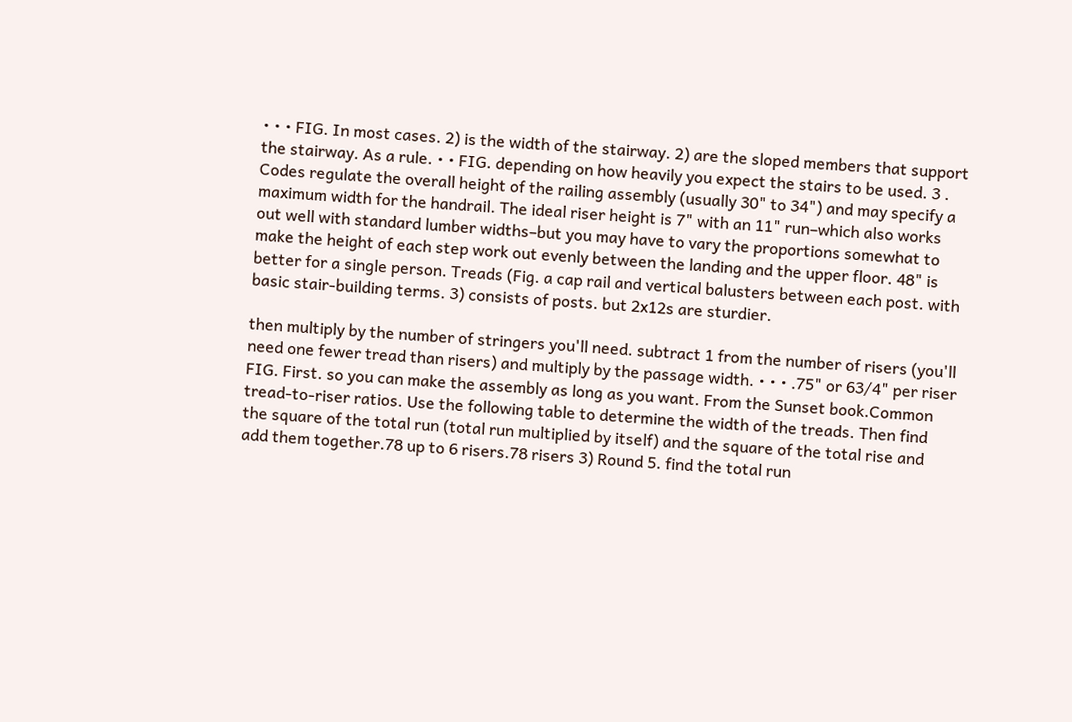• • • FIG. In most cases. 2) is the width of the stairway. 2) are the sloped members that support the stairway. As a rule. • • FIG. depending on how heavily you expect the stairs to be used. 3 . Codes regulate the overall height of the railing assembly (usually 30" to 34") and may specify a maximum width for the handrail. The ideal riser height is 7" with an 11" run–which also works out well with standard lumber widths–but you may have to vary the proportions somewhat to make the height of each step work out evenly between the landing and the upper floor. 48" is better for a single person. Treads (Fig. a cap rail and vertical balusters between each post. with basic stair-building terms. 3) consists of posts. but 2x12s are sturdier.

then multiply by the number of stringers you'll need. subtract 1 from the number of risers (you'll need one fewer tread than risers) and multiply by the passage width. • • • .75" or 63/4" per riser FIG. First. so you can make the assembly as long as you want. From the Sunset book.Common tread-to-riser ratios. Use the following table to determine the width of the treads. Then find the square of the total run (total run multiplied by itself) and the square of the total rise and add them together.78 up to 6 risers.78 risers 3) Round 5. find the total run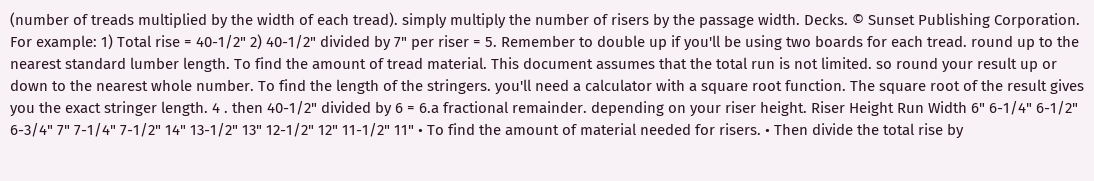(number of treads multiplied by the width of each tread). simply multiply the number of risers by the passage width. Decks. © Sunset Publishing Corporation. For example: 1) Total rise = 40-1/2" 2) 40-1/2" divided by 7" per riser = 5. Remember to double up if you'll be using two boards for each tread. round up to the nearest standard lumber length. To find the amount of tread material. This document assumes that the total run is not limited. so round your result up or down to the nearest whole number. To find the length of the stringers. you'll need a calculator with a square root function. The square root of the result gives you the exact stringer length. 4 . then 40-1/2" divided by 6 = 6.a fractional remainder. depending on your riser height. Riser Height Run Width 6" 6-1/4" 6-1/2" 6-3/4" 7" 7-1/4" 7-1/2" 14" 13-1/2" 13" 12-1/2" 12" 11-1/2" 11" • To find the amount of material needed for risers. • Then divide the total rise by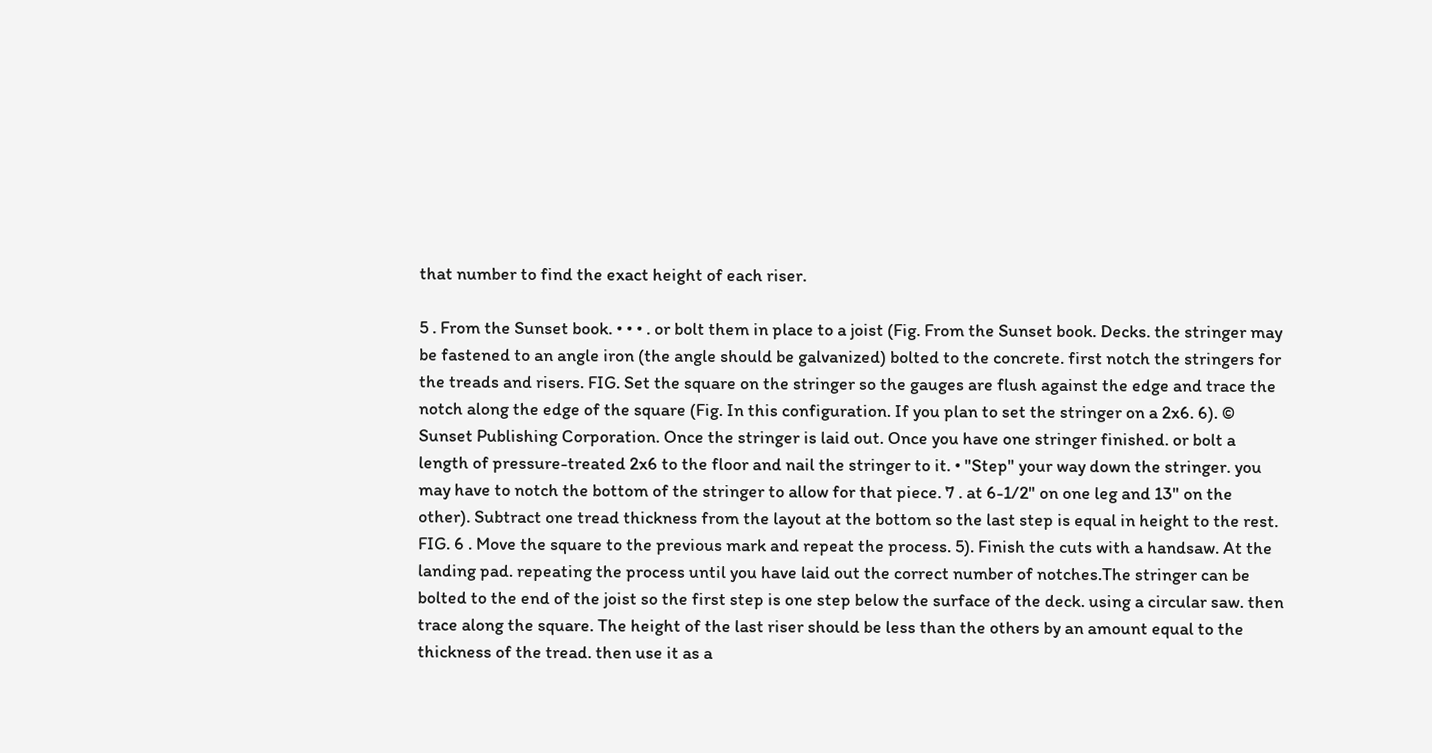that number to find the exact height of each riser.

5 . From the Sunset book. • • • . or bolt them in place to a joist (Fig. From the Sunset book. Decks. the stringer may be fastened to an angle iron (the angle should be galvanized) bolted to the concrete. first notch the stringers for the treads and risers. FIG. Set the square on the stringer so the gauges are flush against the edge and trace the notch along the edge of the square (Fig. In this configuration. If you plan to set the stringer on a 2x6. 6). © Sunset Publishing Corporation. Once the stringer is laid out. Once you have one stringer finished. or bolt a length of pressure-treated 2x6 to the floor and nail the stringer to it. • "Step" your way down the stringer. you may have to notch the bottom of the stringer to allow for that piece. 7 . at 6-1/2" on one leg and 13" on the other). Subtract one tread thickness from the layout at the bottom so the last step is equal in height to the rest. FIG. 6 . Move the square to the previous mark and repeat the process. 5). Finish the cuts with a handsaw. At the landing pad. repeating the process until you have laid out the correct number of notches.The stringer can be bolted to the end of the joist so the first step is one step below the surface of the deck. using a circular saw. then trace along the square. The height of the last riser should be less than the others by an amount equal to the thickness of the tread. then use it as a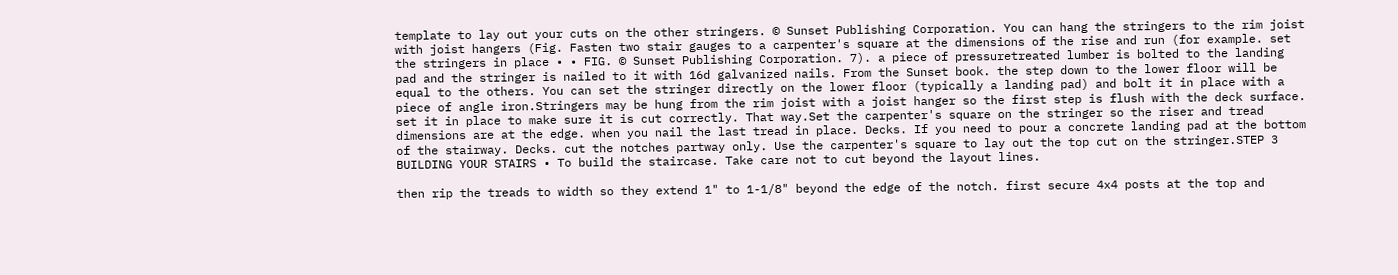template to lay out your cuts on the other stringers. © Sunset Publishing Corporation. You can hang the stringers to the rim joist with joist hangers (Fig. Fasten two stair gauges to a carpenter's square at the dimensions of the rise and run (for example. set the stringers in place • • FIG. © Sunset Publishing Corporation. 7). a piece of pressuretreated lumber is bolted to the landing pad and the stringer is nailed to it with 16d galvanized nails. From the Sunset book. the step down to the lower floor will be equal to the others. You can set the stringer directly on the lower floor (typically a landing pad) and bolt it in place with a piece of angle iron.Stringers may be hung from the rim joist with a joist hanger so the first step is flush with the deck surface. set it in place to make sure it is cut correctly. That way.Set the carpenter's square on the stringer so the riser and tread dimensions are at the edge. when you nail the last tread in place. Decks. If you need to pour a concrete landing pad at the bottom of the stairway. Decks. cut the notches partway only. Use the carpenter's square to lay out the top cut on the stringer.STEP 3 BUILDING YOUR STAIRS • To build the staircase. Take care not to cut beyond the layout lines.

then rip the treads to width so they extend 1" to 1-1/8" beyond the edge of the notch. first secure 4x4 posts at the top and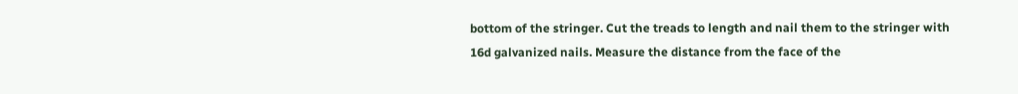bottom of the stringer. Cut the treads to length and nail them to the stringer with 16d galvanized nails. Measure the distance from the face of the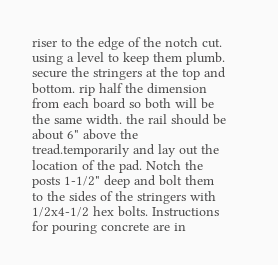riser to the edge of the notch cut. using a level to keep them plumb. secure the stringers at the top and bottom. rip half the dimension from each board so both will be the same width. the rail should be about 6" above the tread.temporarily and lay out the location of the pad. Notch the posts 1-1/2" deep and bolt them to the sides of the stringers with 1/2x4-1/2 hex bolts. Instructions for pouring concrete are in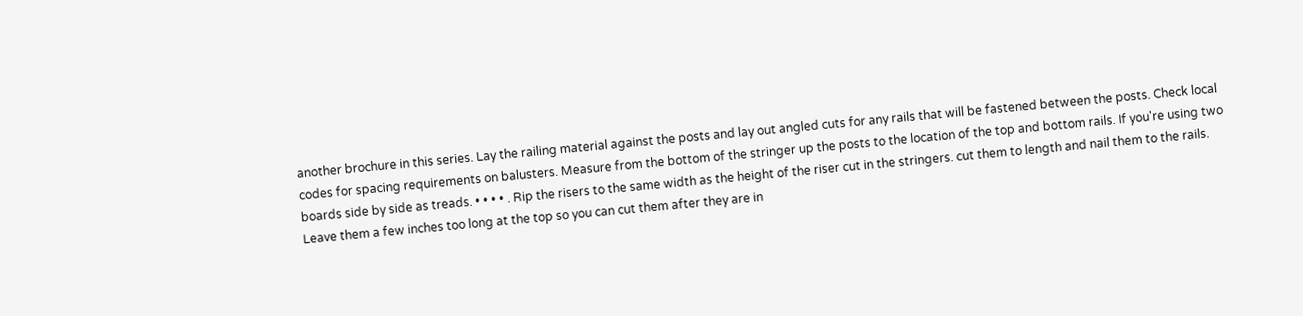another brochure in this series. Lay the railing material against the posts and lay out angled cuts for any rails that will be fastened between the posts. Check local codes for spacing requirements on balusters. Measure from the bottom of the stringer up the posts to the location of the top and bottom rails. If you're using two boards side by side as treads. • • • • . Rip the risers to the same width as the height of the riser cut in the stringers. cut them to length and nail them to the rails. Leave them a few inches too long at the top so you can cut them after they are in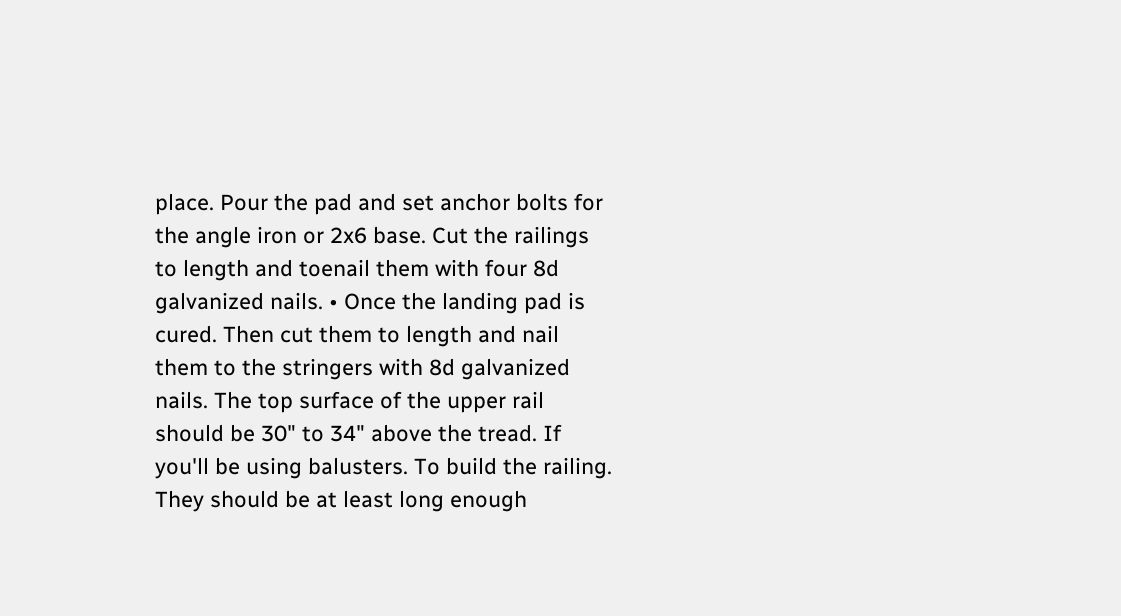place. Pour the pad and set anchor bolts for the angle iron or 2x6 base. Cut the railings to length and toenail them with four 8d galvanized nails. • Once the landing pad is cured. Then cut them to length and nail them to the stringers with 8d galvanized nails. The top surface of the upper rail should be 30" to 34" above the tread. If you'll be using balusters. To build the railing. They should be at least long enough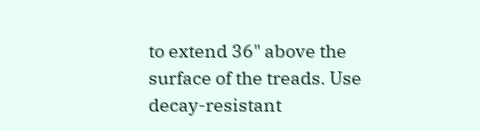to extend 36" above the surface of the treads. Use decay-resistant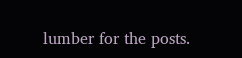lumber for the posts.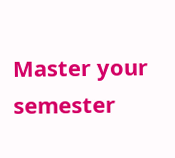Master your semester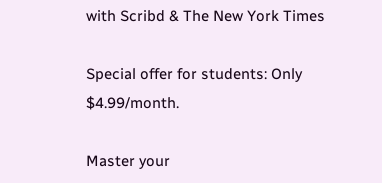with Scribd & The New York Times

Special offer for students: Only $4.99/month.

Master your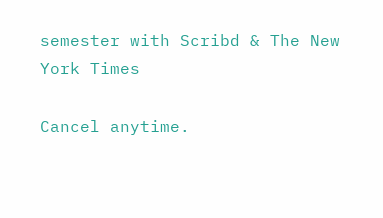semester with Scribd & The New York Times

Cancel anytime.